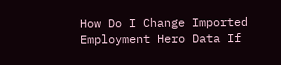How Do I Change Imported Employment Hero Data If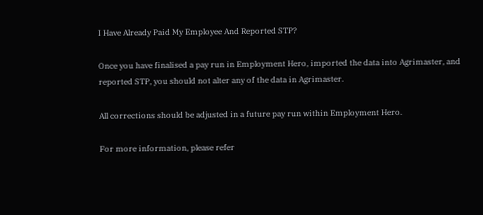I Have Already Paid My Employee And Reported STP?

Once you have finalised a pay run in Employment Hero, imported the data into Agrimaster, and reported STP, you should not alter any of the data in Agrimaster.

All corrections should be adjusted in a future pay run within Employment Hero.

For more information, please refer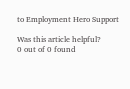to Employment Hero Support

Was this article helpful?
0 out of 0 found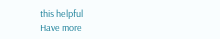this helpful
Have more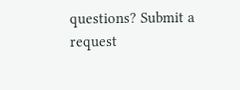questions? Submit a request